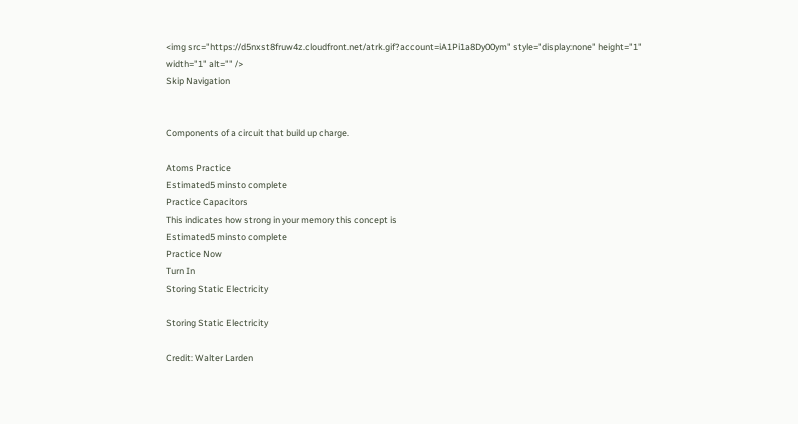<img src="https://d5nxst8fruw4z.cloudfront.net/atrk.gif?account=iA1Pi1a8Dy00ym" style="display:none" height="1" width="1" alt="" />
Skip Navigation


Components of a circuit that build up charge.

Atoms Practice
Estimated5 minsto complete
Practice Capacitors
This indicates how strong in your memory this concept is
Estimated5 minsto complete
Practice Now
Turn In
Storing Static Electricity

Storing Static Electricity

Credit: Walter Larden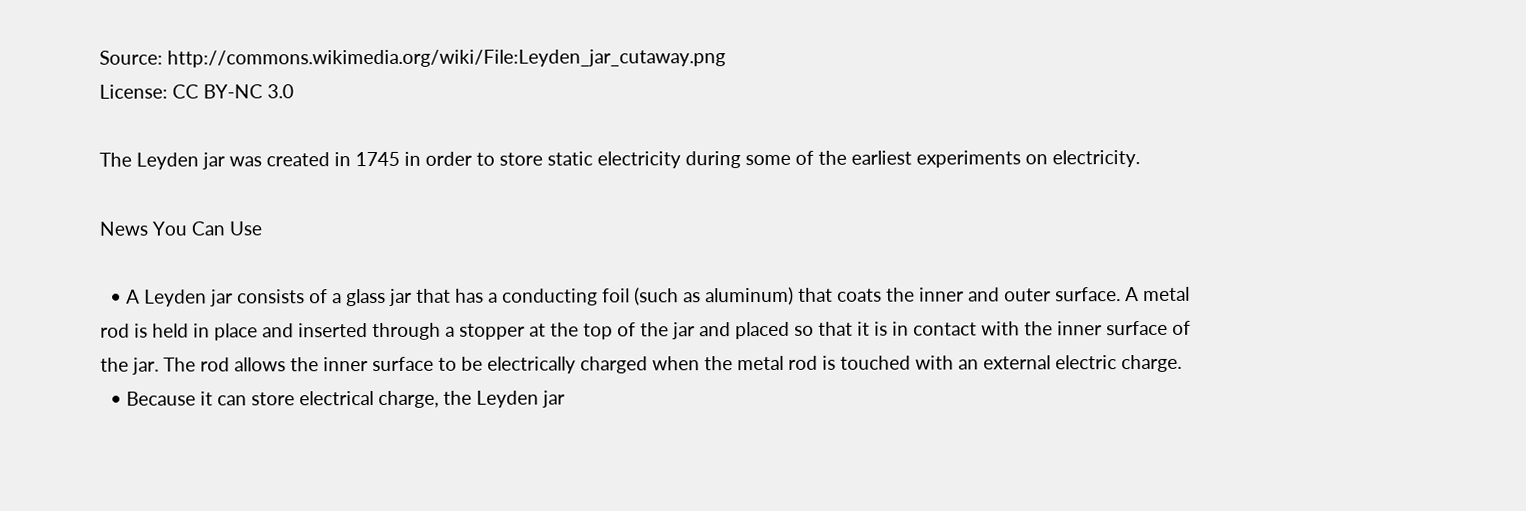Source: http://commons.wikimedia.org/wiki/File:Leyden_jar_cutaway.png
License: CC BY-NC 3.0

The Leyden jar was created in 1745 in order to store static electricity during some of the earliest experiments on electricity.

News You Can Use

  • A Leyden jar consists of a glass jar that has a conducting foil (such as aluminum) that coats the inner and outer surface. A metal rod is held in place and inserted through a stopper at the top of the jar and placed so that it is in contact with the inner surface of the jar. The rod allows the inner surface to be electrically charged when the metal rod is touched with an external electric charge.
  • Because it can store electrical charge, the Leyden jar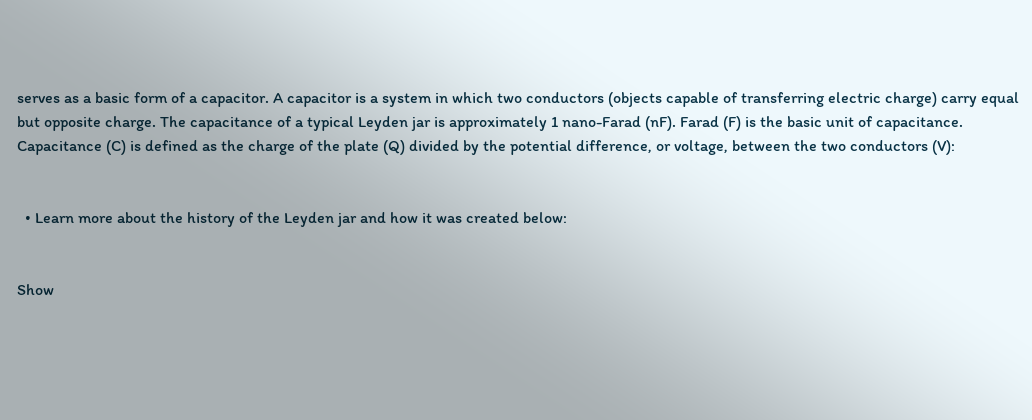serves as a basic form of a capacitor. A capacitor is a system in which two conductors (objects capable of transferring electric charge) carry equal but opposite charge. The capacitance of a typical Leyden jar is approximately 1 nano-Farad (nF). Farad (F) is the basic unit of capacitance. Capacitance (C) is defined as the charge of the plate (Q) divided by the potential difference, or voltage, between the two conductors (V):


  • Learn more about the history of the Leyden jar and how it was created below:


Show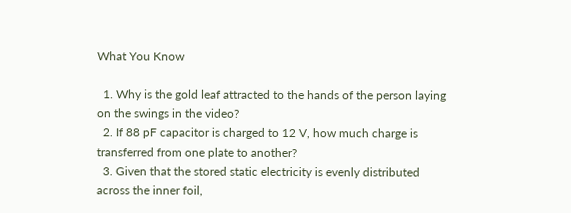What You Know

  1. Why is the gold leaf attracted to the hands of the person laying on the swings in the video?
  2. If 88 pF capacitor is charged to 12 V, how much charge is transferred from one plate to another?
  3. Given that the stored static electricity is evenly distributed across the inner foil,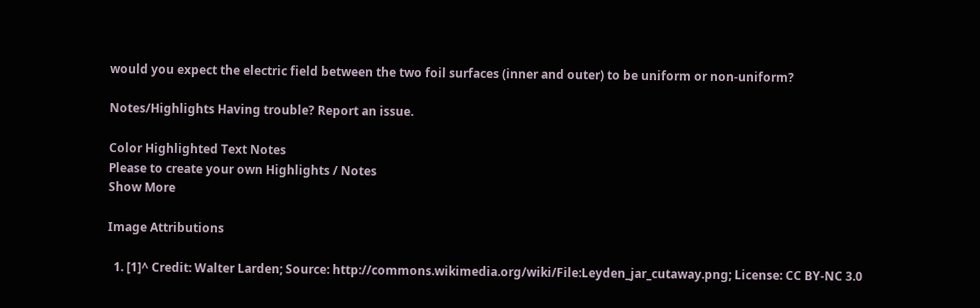would you expect the electric field between the two foil surfaces (inner and outer) to be uniform or non-uniform?

Notes/Highlights Having trouble? Report an issue.

Color Highlighted Text Notes
Please to create your own Highlights / Notes
Show More

Image Attributions

  1. [1]^ Credit: Walter Larden; Source: http://commons.wikimedia.org/wiki/File:Leyden_jar_cutaway.png; License: CC BY-NC 3.0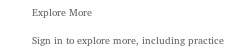Explore More

Sign in to explore more, including practice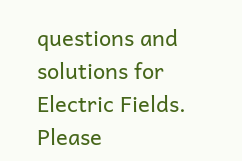questions and solutions for Electric Fields.
Please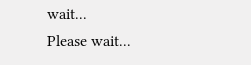wait...
Please wait...